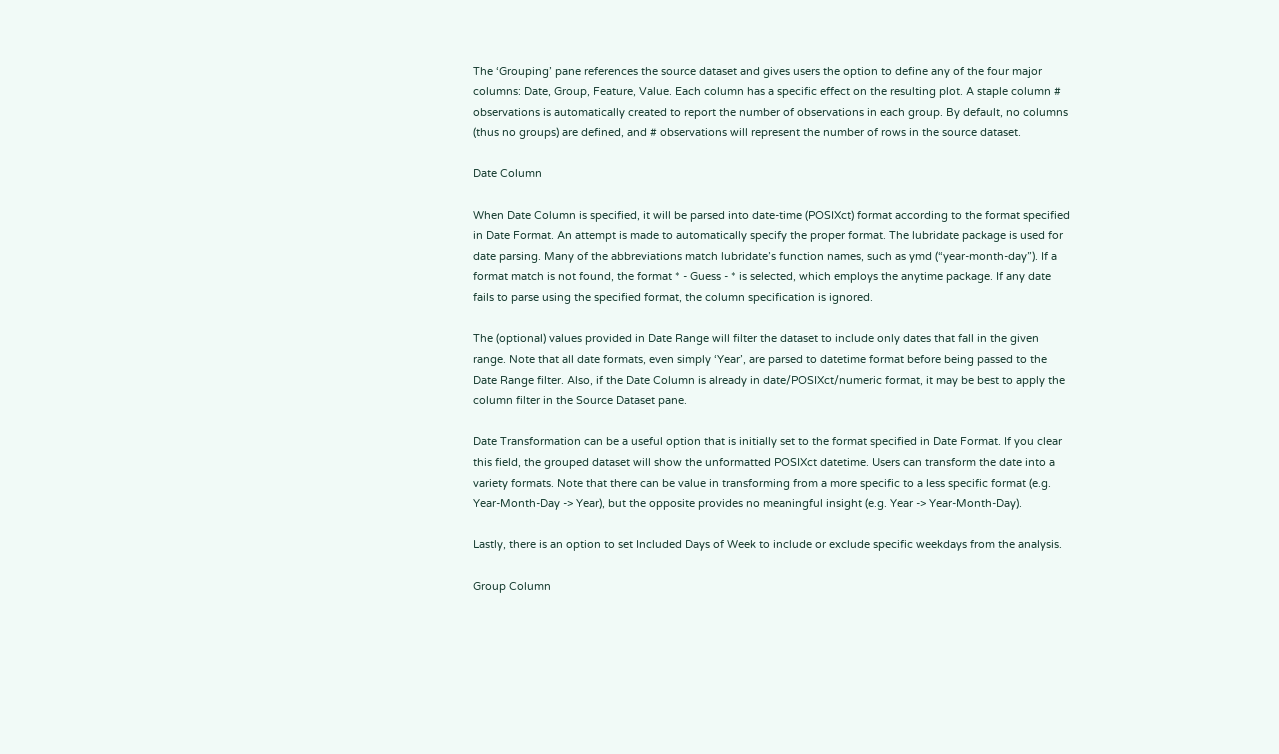The ‘Grouping’ pane references the source dataset and gives users the option to define any of the four major columns: Date, Group, Feature, Value. Each column has a specific effect on the resulting plot. A staple column # observations is automatically created to report the number of observations in each group. By default, no columns (thus no groups) are defined, and # observations will represent the number of rows in the source dataset.

Date Column

When Date Column is specified, it will be parsed into date-time (POSIXct) format according to the format specified in Date Format. An attempt is made to automatically specify the proper format. The lubridate package is used for date parsing. Many of the abbreviations match lubridate’s function names, such as ymd (“year-month-day”). If a format match is not found, the format * - Guess - * is selected, which employs the anytime package. If any date fails to parse using the specified format, the column specification is ignored.

The (optional) values provided in Date Range will filter the dataset to include only dates that fall in the given range. Note that all date formats, even simply ‘Year’, are parsed to datetime format before being passed to the Date Range filter. Also, if the Date Column is already in date/POSIXct/numeric format, it may be best to apply the column filter in the Source Dataset pane.

Date Transformation can be a useful option that is initially set to the format specified in Date Format. If you clear this field, the grouped dataset will show the unformatted POSIXct datetime. Users can transform the date into a variety formats. Note that there can be value in transforming from a more specific to a less specific format (e.g. Year-Month-Day -> Year), but the opposite provides no meaningful insight (e.g. Year -> Year-Month-Day).

Lastly, there is an option to set Included Days of Week to include or exclude specific weekdays from the analysis.

Group Column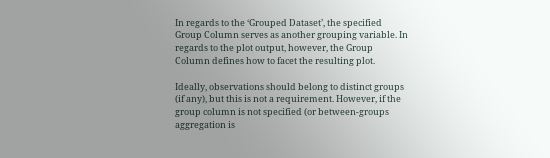In regards to the ‘Grouped Dataset’, the specified Group Column serves as another grouping variable. In regards to the plot output, however, the Group Column defines how to facet the resulting plot.

Ideally, observations should belong to distinct groups (if any), but this is not a requirement. However, if the group column is not specified (or between-groups aggregation is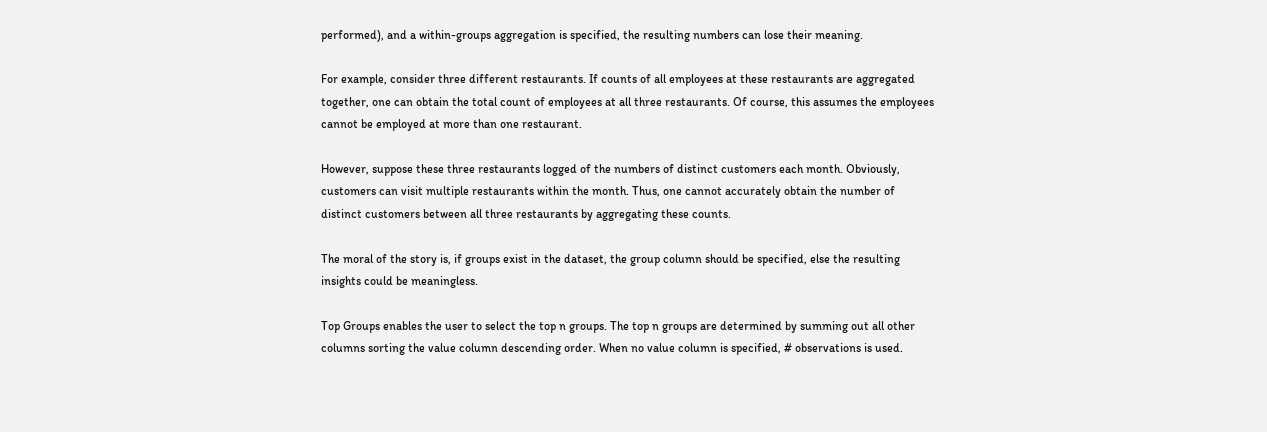performed), and a within-groups aggregation is specified, the resulting numbers can lose their meaning.

For example, consider three different restaurants. If counts of all employees at these restaurants are aggregated together, one can obtain the total count of employees at all three restaurants. Of course, this assumes the employees cannot be employed at more than one restaurant.

However, suppose these three restaurants logged of the numbers of distinct customers each month. Obviously, customers can visit multiple restaurants within the month. Thus, one cannot accurately obtain the number of distinct customers between all three restaurants by aggregating these counts.

The moral of the story is, if groups exist in the dataset, the group column should be specified, else the resulting insights could be meaningless.

Top Groups enables the user to select the top n groups. The top n groups are determined by summing out all other columns sorting the value column descending order. When no value column is specified, # observations is used.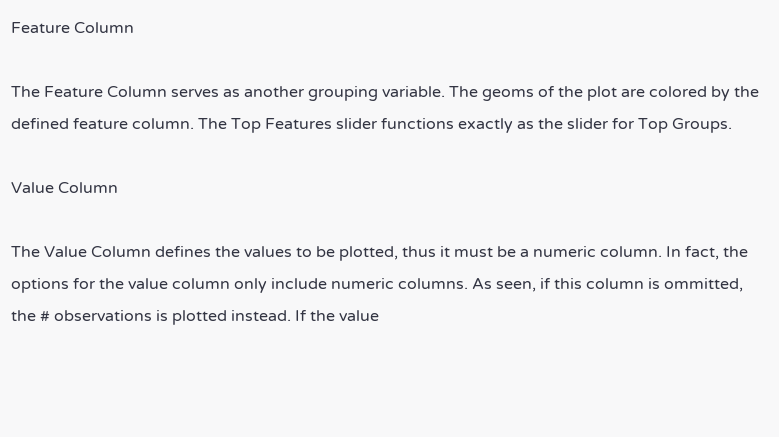Feature Column

The Feature Column serves as another grouping variable. The geoms of the plot are colored by the defined feature column. The Top Features slider functions exactly as the slider for Top Groups.

Value Column

The Value Column defines the values to be plotted, thus it must be a numeric column. In fact, the options for the value column only include numeric columns. As seen, if this column is ommitted, the # observations is plotted instead. If the value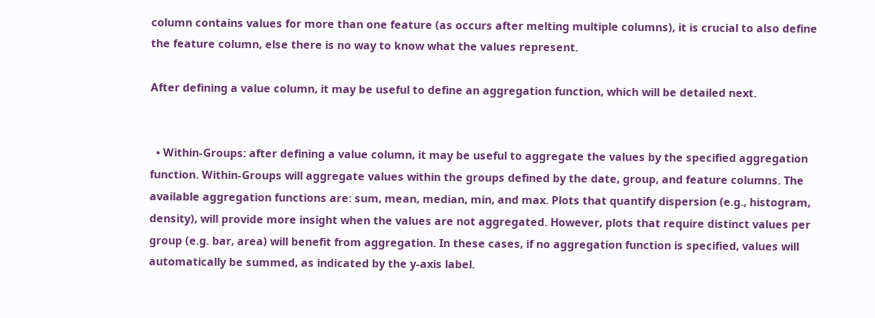column contains values for more than one feature (as occurs after melting multiple columns), it is crucial to also define the feature column, else there is no way to know what the values represent.

After defining a value column, it may be useful to define an aggregation function, which will be detailed next.


  • Within-Groups: after defining a value column, it may be useful to aggregate the values by the specified aggregation function. Within-Groups will aggregate values within the groups defined by the date, group, and feature columns. The available aggregation functions are: sum, mean, median, min, and max. Plots that quantify dispersion (e.g., histogram, density), will provide more insight when the values are not aggregated. However, plots that require distinct values per group (e.g. bar, area) will benefit from aggregation. In these cases, if no aggregation function is specified, values will automatically be summed, as indicated by the y-axis label.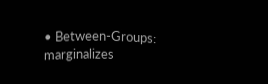• Between-Groups: marginalizes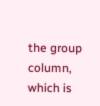the group column, which is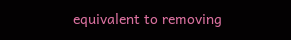equivalent to removing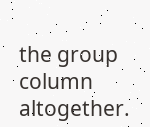the group column altogether.